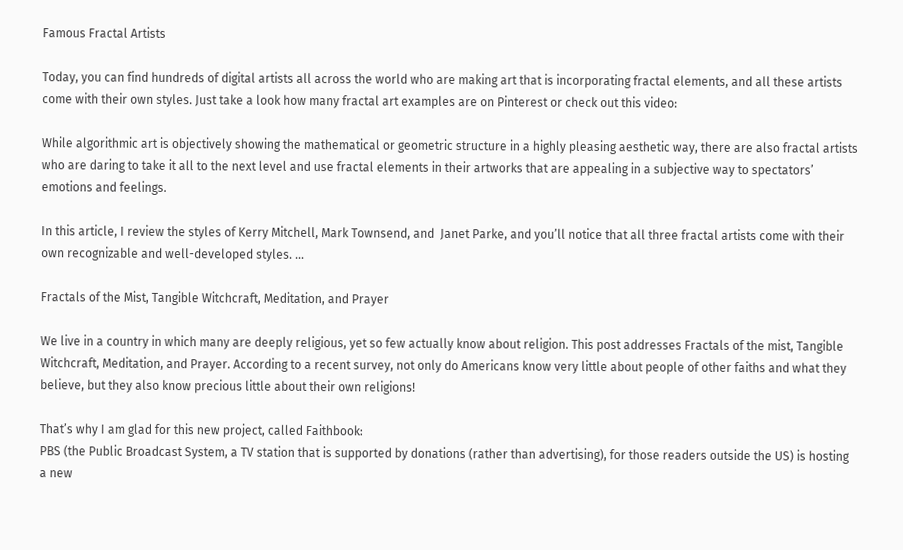Famous Fractal Artists

Today, you can find hundreds of digital artists all across the world who are making art that is incorporating fractal elements, and all these artists come with their own styles. Just take a look how many fractal art examples are on Pinterest or check out this video:

While algorithmic art is objectively showing the mathematical or geometric structure in a highly pleasing aesthetic way, there are also fractal artists who are daring to take it all to the next level and use fractal elements in their artworks that are appealing in a subjective way to spectators’ emotions and feelings.

In this article, I review the styles of Kerry Mitchell, Mark Townsend, and  Janet Parke, and you’ll notice that all three fractal artists come with their own recognizable and well-developed styles. …

Fractals of the Mist, Tangible Witchcraft, Meditation, and Prayer

We live in a country in which many are deeply religious, yet so few actually know about religion. This post addresses Fractals of the mist, Tangible Witchcraft, Meditation, and Prayer. According to a recent survey, not only do Americans know very little about people of other faiths and what they believe, but they also know precious little about their own religions!

That’s why I am glad for this new project, called Faithbook:
PBS (the Public Broadcast System, a TV station that is supported by donations (rather than advertising), for those readers outside the US) is hosting a new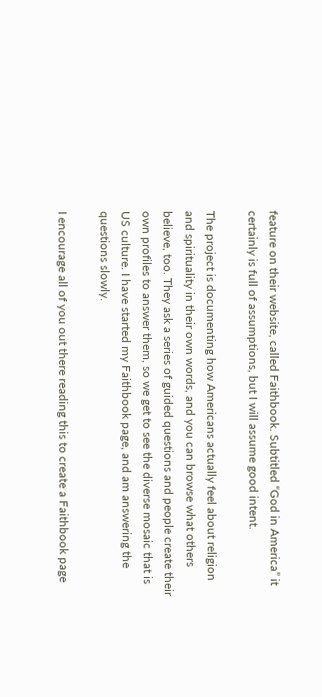feature on their website, called Faithbook. Subtitled “God in America” it certainly is full of assumptions, but I will assume good intent.

The project is documenting how Americans actually feel about religion and spirituality in their own words, and you can browse what others believe, too. They ask a series of guided questions and people create their own profiles to answer them, so we get to see the diverse mosaic that is US culture. I have started my Faithbook page, and am answering the questions slowly.

I encourage all of you out there reading this to create a Faithbook page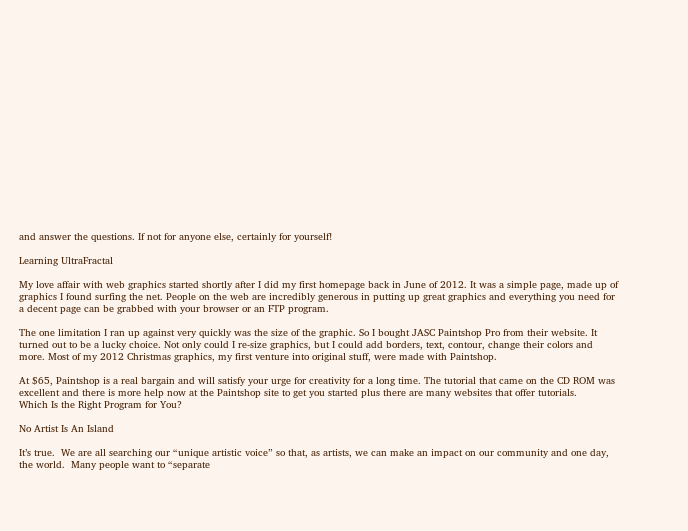and answer the questions. If not for anyone else, certainly for yourself!

Learning UltraFractal

My love affair with web graphics started shortly after I did my first homepage back in June of 2012. It was a simple page, made up of graphics I found surfing the net. People on the web are incredibly generous in putting up great graphics and everything you need for a decent page can be grabbed with your browser or an FTP program.

The one limitation I ran up against very quickly was the size of the graphic. So I bought JASC Paintshop Pro from their website. It turned out to be a lucky choice. Not only could I re-size graphics, but I could add borders, text, contour, change their colors and more. Most of my 2012 Christmas graphics, my first venture into original stuff, were made with Paintshop.

At $65, Paintshop is a real bargain and will satisfy your urge for creativity for a long time. The tutorial that came on the CD ROM was excellent and there is more help now at the Paintshop site to get you started plus there are many websites that offer tutorials.
Which Is the Right Program for You?

No Artist Is An Island

It’s true.  We are all searching our “unique artistic voice” so that, as artists, we can make an impact on our community and one day, the world.  Many people want to “separate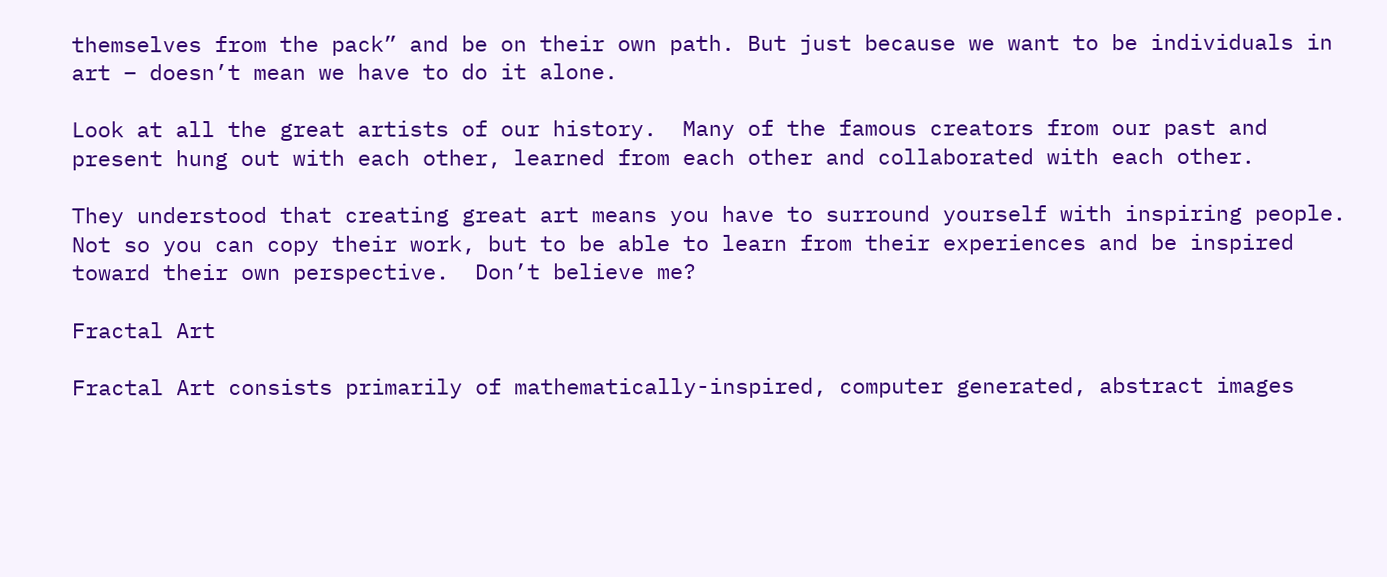themselves from the pack” and be on their own path. But just because we want to be individuals in art – doesn’t mean we have to do it alone.

Look at all the great artists of our history.  Many of the famous creators from our past and present hung out with each other, learned from each other and collaborated with each other.

They understood that creating great art means you have to surround yourself with inspiring people.  Not so you can copy their work, but to be able to learn from their experiences and be inspired toward their own perspective.  Don’t believe me?

Fractal Art

Fractal Art consists primarily of mathematically-inspired, computer generated, abstract images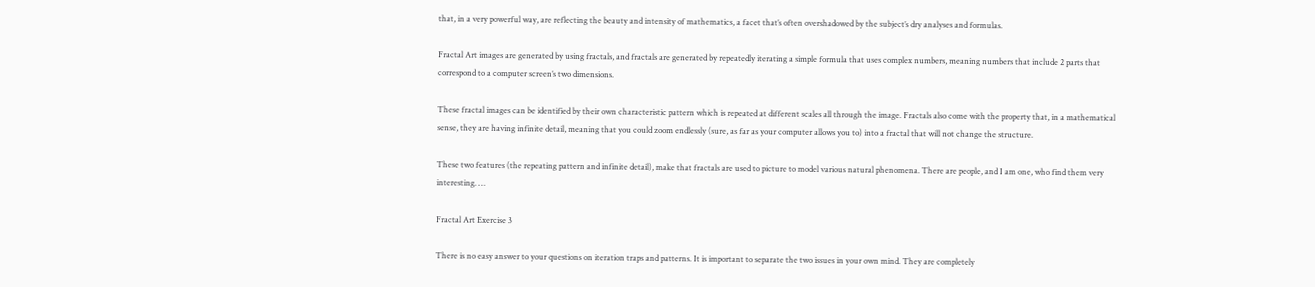that, in a very powerful way, are reflecting the beauty and intensity of mathematics, a facet that’s often overshadowed by the subject’s dry analyses and formulas.

Fractal Art images are generated by using fractals, and fractals are generated by repeatedly iterating a simple formula that uses complex numbers, meaning numbers that include 2 parts that correspond to a computer screen’s two dimensions.

These fractal images can be identified by their own characteristic pattern which is repeated at different scales all through the image. Fractals also come with the property that, in a mathematical sense, they are having infinite detail, meaning that you could zoom endlessly (sure, as far as your computer allows you to) into a fractal that will not change the structure.

These two features (the repeating pattern and infinite detail), make that fractals are used to picture to model various natural phenomena. There are people, and I am one, who find them very interesting. …

Fractal Art Exercise 3

There is no easy answer to your questions on iteration traps and patterns. It is important to separate the two issues in your own mind. They are completely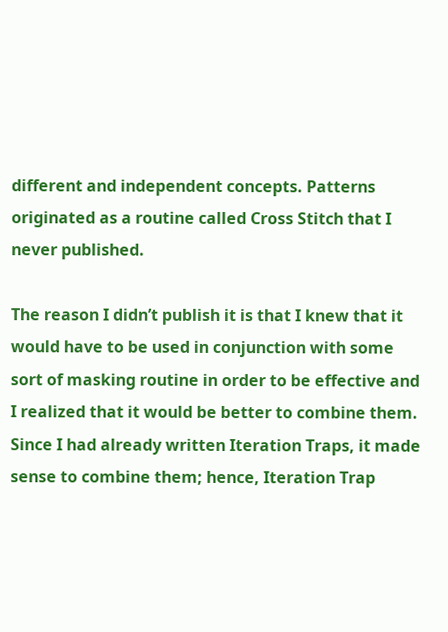different and independent concepts. Patterns originated as a routine called Cross Stitch that I never published.

The reason I didn’t publish it is that I knew that it would have to be used in conjunction with some sort of masking routine in order to be effective and I realized that it would be better to combine them. Since I had already written Iteration Traps, it made sense to combine them; hence, Iteration Trap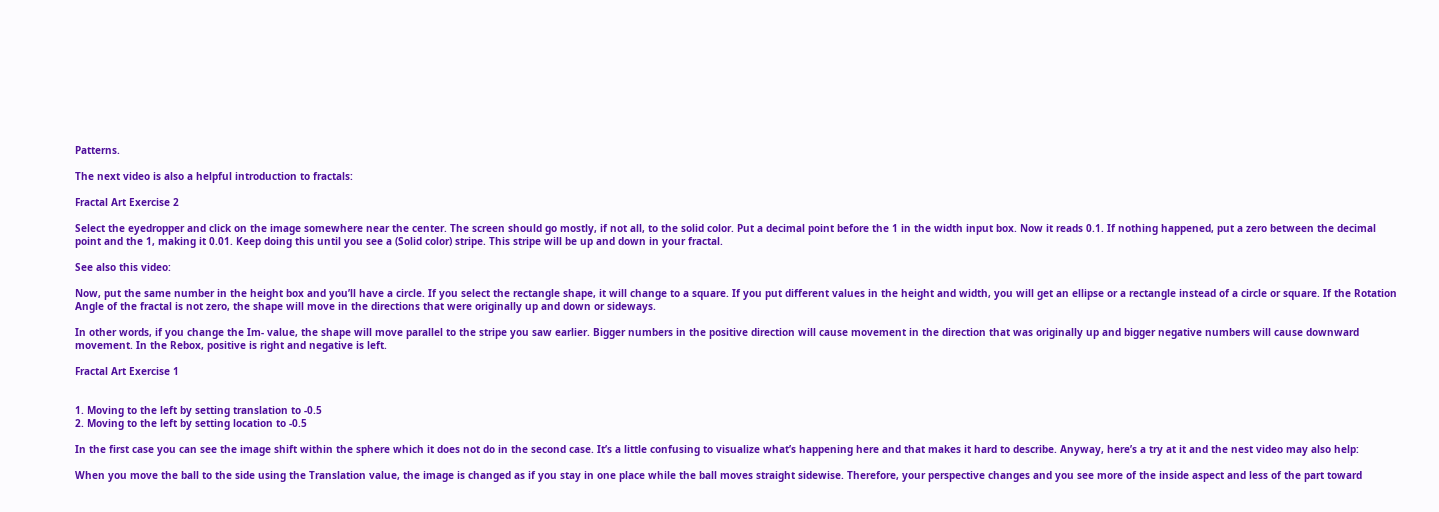Patterns.

The next video is also a helpful introduction to fractals:

Fractal Art Exercise 2

Select the eyedropper and click on the image somewhere near the center. The screen should go mostly, if not all, to the solid color. Put a decimal point before the 1 in the width input box. Now it reads 0.1. If nothing happened, put a zero between the decimal point and the 1, making it 0.01. Keep doing this until you see a (Solid color) stripe. This stripe will be up and down in your fractal.

See also this video:

Now, put the same number in the height box and you’ll have a circle. If you select the rectangle shape, it will change to a square. If you put different values in the height and width, you will get an ellipse or a rectangle instead of a circle or square. If the Rotation Angle of the fractal is not zero, the shape will move in the directions that were originally up and down or sideways.

In other words, if you change the Im- value, the shape will move parallel to the stripe you saw earlier. Bigger numbers in the positive direction will cause movement in the direction that was originally up and bigger negative numbers will cause downward movement. In the Rebox, positive is right and negative is left.

Fractal Art Exercise 1


1. Moving to the left by setting translation to -0.5
2. Moving to the left by setting location to -0.5

In the first case you can see the image shift within the sphere which it does not do in the second case. It’s a little confusing to visualize what’s happening here and that makes it hard to describe. Anyway, here’s a try at it and the nest video may also help:

When you move the ball to the side using the Translation value, the image is changed as if you stay in one place while the ball moves straight sidewise. Therefore, your perspective changes and you see more of the inside aspect and less of the part toward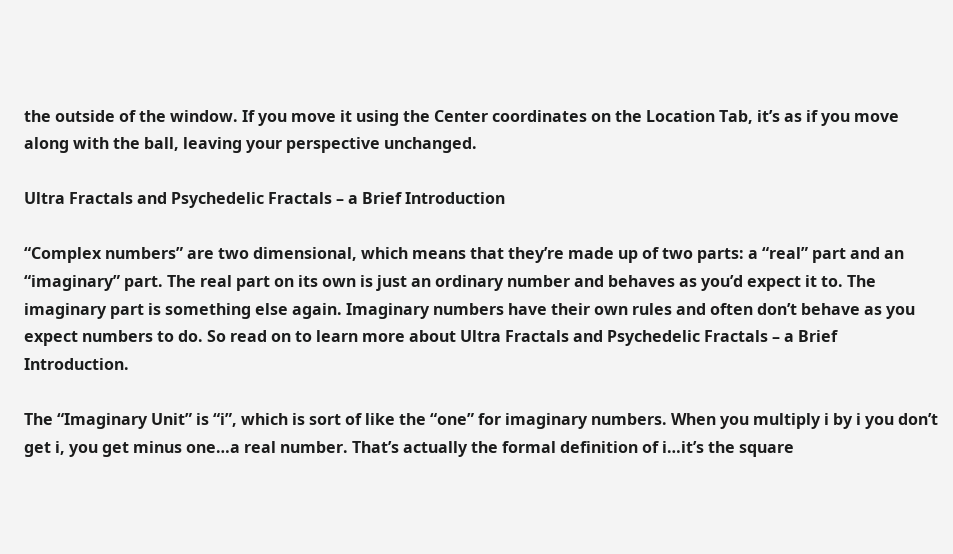the outside of the window. If you move it using the Center coordinates on the Location Tab, it’s as if you move along with the ball, leaving your perspective unchanged.

Ultra Fractals and Psychedelic Fractals – a Brief Introduction

“Complex numbers” are two dimensional, which means that they’re made up of two parts: a “real” part and an “imaginary” part. The real part on its own is just an ordinary number and behaves as you’d expect it to. The imaginary part is something else again. Imaginary numbers have their own rules and often don’t behave as you expect numbers to do. So read on to learn more about Ultra Fractals and Psychedelic Fractals – a Brief Introduction.

The “Imaginary Unit” is “i”, which is sort of like the “one” for imaginary numbers. When you multiply i by i you don’t get i, you get minus one…a real number. That’s actually the formal definition of i…it’s the square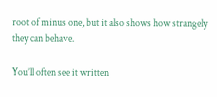root of minus one, but it also shows how strangely they can behave.

You’ll often see it written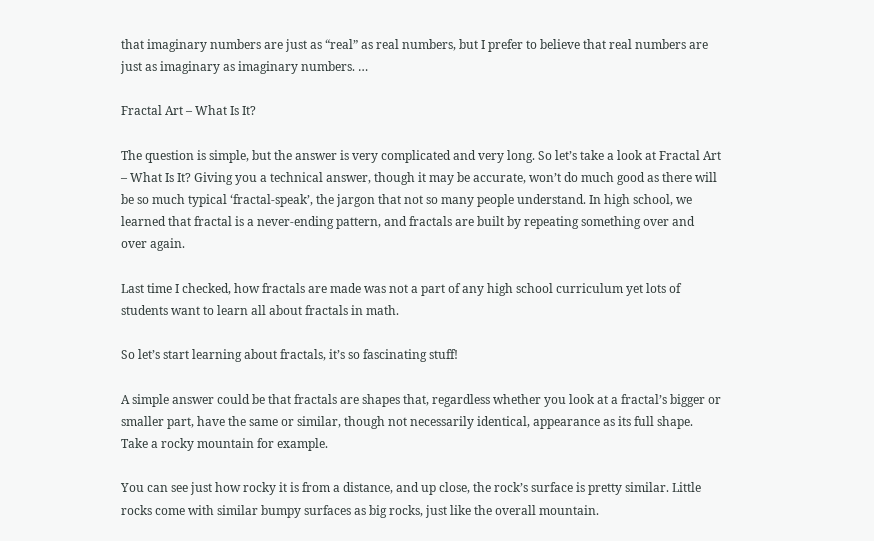that imaginary numbers are just as “real” as real numbers, but I prefer to believe that real numbers are just as imaginary as imaginary numbers. …

Fractal Art – What Is It?

The question is simple, but the answer is very complicated and very long. So let’s take a look at Fractal Art – What Is It? Giving you a technical answer, though it may be accurate, won’t do much good as there will be so much typical ‘fractal-speak’, the jargon that not so many people understand. In high school, we learned that fractal is a never-ending pattern, and fractals are built by repeating something over and over again.

Last time I checked, how fractals are made was not a part of any high school curriculum yet lots of students want to learn all about fractals in math.

So let’s start learning about fractals, it’s so fascinating stuff!

A simple answer could be that fractals are shapes that, regardless whether you look at a fractal’s bigger or smaller part, have the same or similar, though not necessarily identical, appearance as its full shape. Take a rocky mountain for example.

You can see just how rocky it is from a distance, and up close, the rock’s surface is pretty similar. Little rocks come with similar bumpy surfaces as big rocks, just like the overall mountain.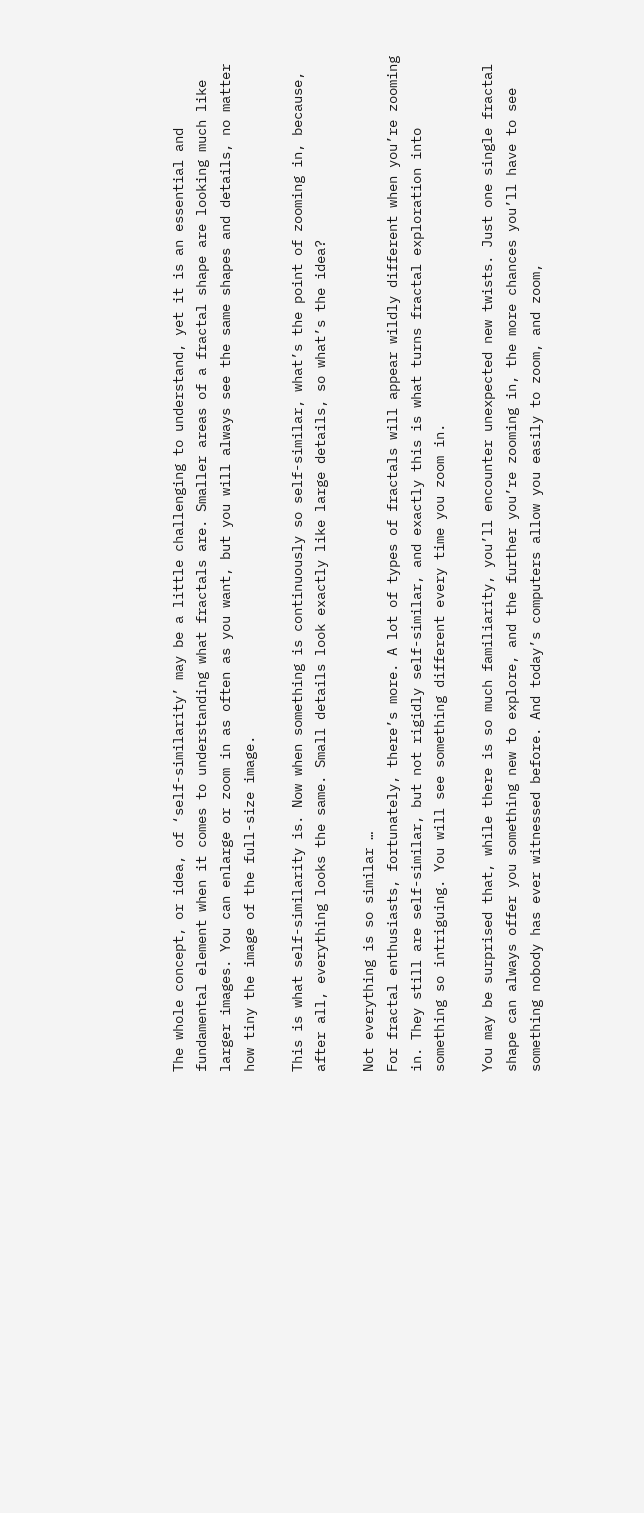The whole concept, or idea, of ‘self-similarity’ may be a little challenging to understand, yet it is an essential and fundamental element when it comes to understanding what fractals are. Smaller areas of a fractal shape are looking much like larger images. You can enlarge or zoom in as often as you want, but you will always see the same shapes and details, no matter how tiny the image of the full-size image.

This is what self-similarity is. Now when something is continuously so self-similar, what’s the point of zooming in, because, after all, everything looks the same. Small details look exactly like large details, so what’s the idea?

Not everything is so similar …
For fractal enthusiasts, fortunately, there’s more. A lot of types of fractals will appear wildly different when you’re zooming in. They still are self-similar, but not rigidly self-similar, and exactly this is what turns fractal exploration into something so intriguing. You will see something different every time you zoom in.

You may be surprised that, while there is so much familiarity, you’ll encounter unexpected new twists. Just one single fractal shape can always offer you something new to explore, and the further you’re zooming in, the more chances you’ll have to see something nobody has ever witnessed before. And today’s computers allow you easily to zoom, and zoom,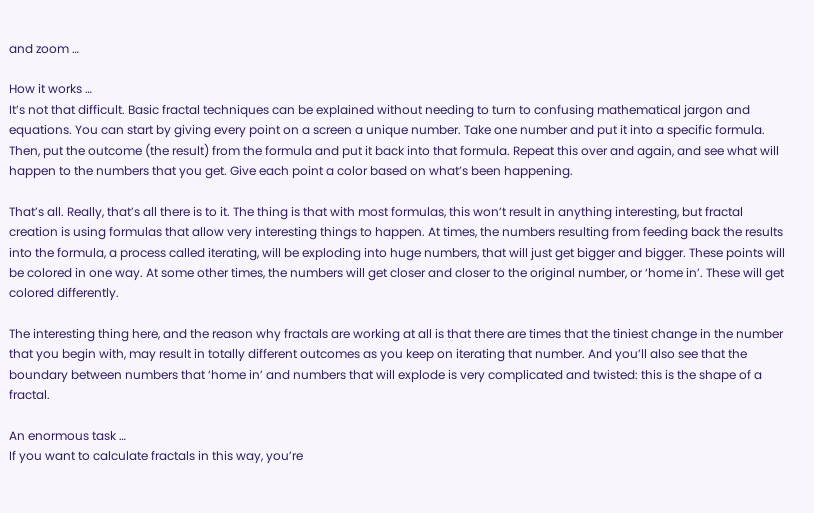and zoom …

How it works …
It’s not that difficult. Basic fractal techniques can be explained without needing to turn to confusing mathematical jargon and equations. You can start by giving every point on a screen a unique number. Take one number and put it into a specific formula. Then, put the outcome (the result) from the formula and put it back into that formula. Repeat this over and again, and see what will happen to the numbers that you get. Give each point a color based on what’s been happening.

That’s all. Really, that’s all there is to it. The thing is that with most formulas, this won’t result in anything interesting, but fractal creation is using formulas that allow very interesting things to happen. At times, the numbers resulting from feeding back the results into the formula, a process called iterating, will be exploding into huge numbers, that will just get bigger and bigger. These points will be colored in one way. At some other times, the numbers will get closer and closer to the original number, or ‘home in’. These will get colored differently.

The interesting thing here, and the reason why fractals are working at all is that there are times that the tiniest change in the number that you begin with, may result in totally different outcomes as you keep on iterating that number. And you’ll also see that the boundary between numbers that ‘home in’ and numbers that will explode is very complicated and twisted: this is the shape of a fractal.

An enormous task …
If you want to calculate fractals in this way, you’re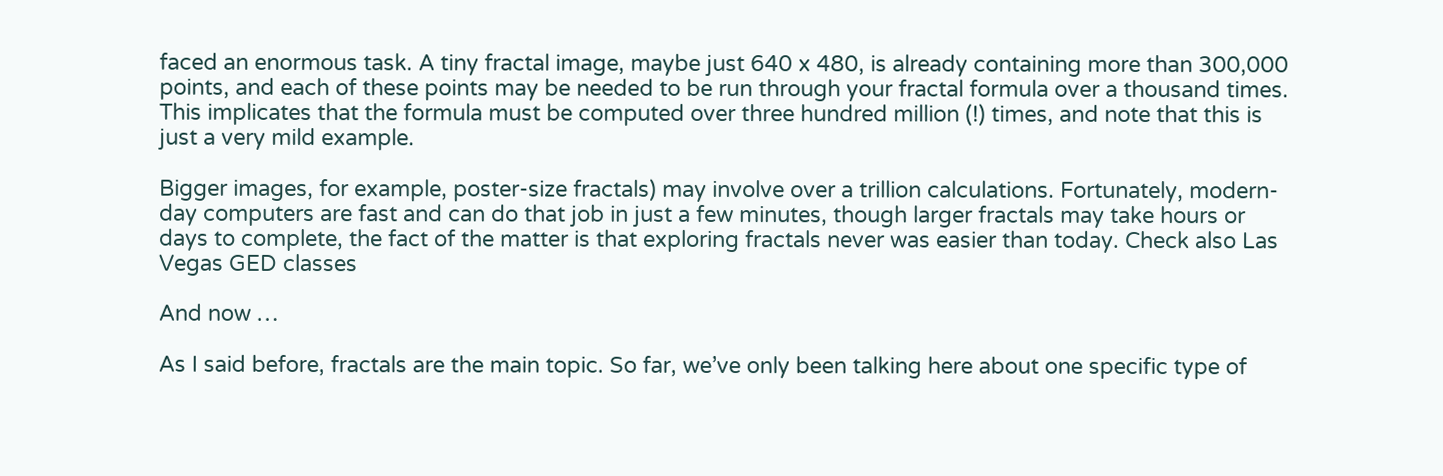faced an enormous task. A tiny fractal image, maybe just 640 x 480, is already containing more than 300,000 points, and each of these points may be needed to be run through your fractal formula over a thousand times. This implicates that the formula must be computed over three hundred million (!) times, and note that this is just a very mild example.

Bigger images, for example, poster-size fractals) may involve over a trillion calculations. Fortunately, modern-day computers are fast and can do that job in just a few minutes, though larger fractals may take hours or days to complete, the fact of the matter is that exploring fractals never was easier than today. Check also Las Vegas GED classes

And now …

As I said before, fractals are the main topic. So far, we’ve only been talking here about one specific type of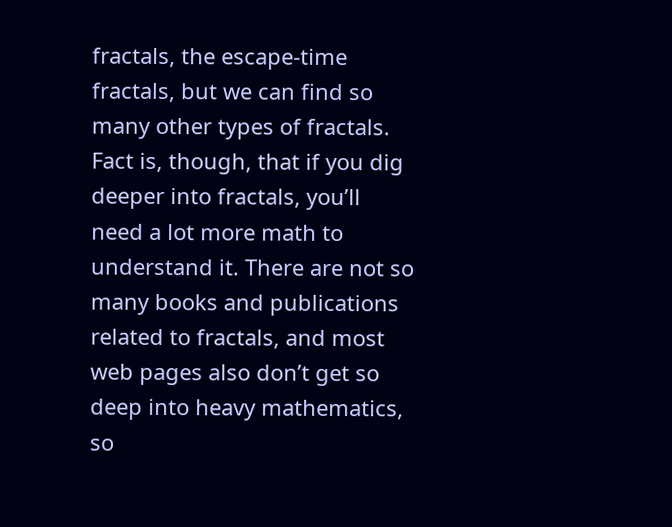fractals, the escape-time fractals, but we can find so many other types of fractals. Fact is, though, that if you dig deeper into fractals, you’ll need a lot more math to understand it. There are not so many books and publications related to fractals, and most web pages also don’t get so deep into heavy mathematics, so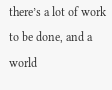there’s a lot of work to be done, and a world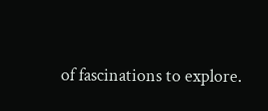of fascinations to explore.